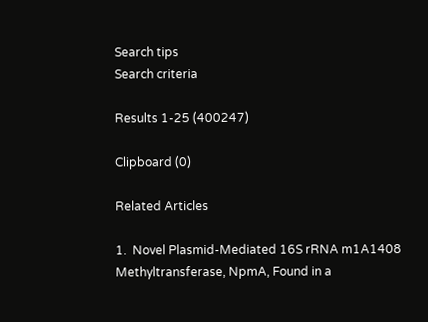Search tips
Search criteria

Results 1-25 (400247)

Clipboard (0)

Related Articles

1.  Novel Plasmid-Mediated 16S rRNA m1A1408 Methyltransferase, NpmA, Found in a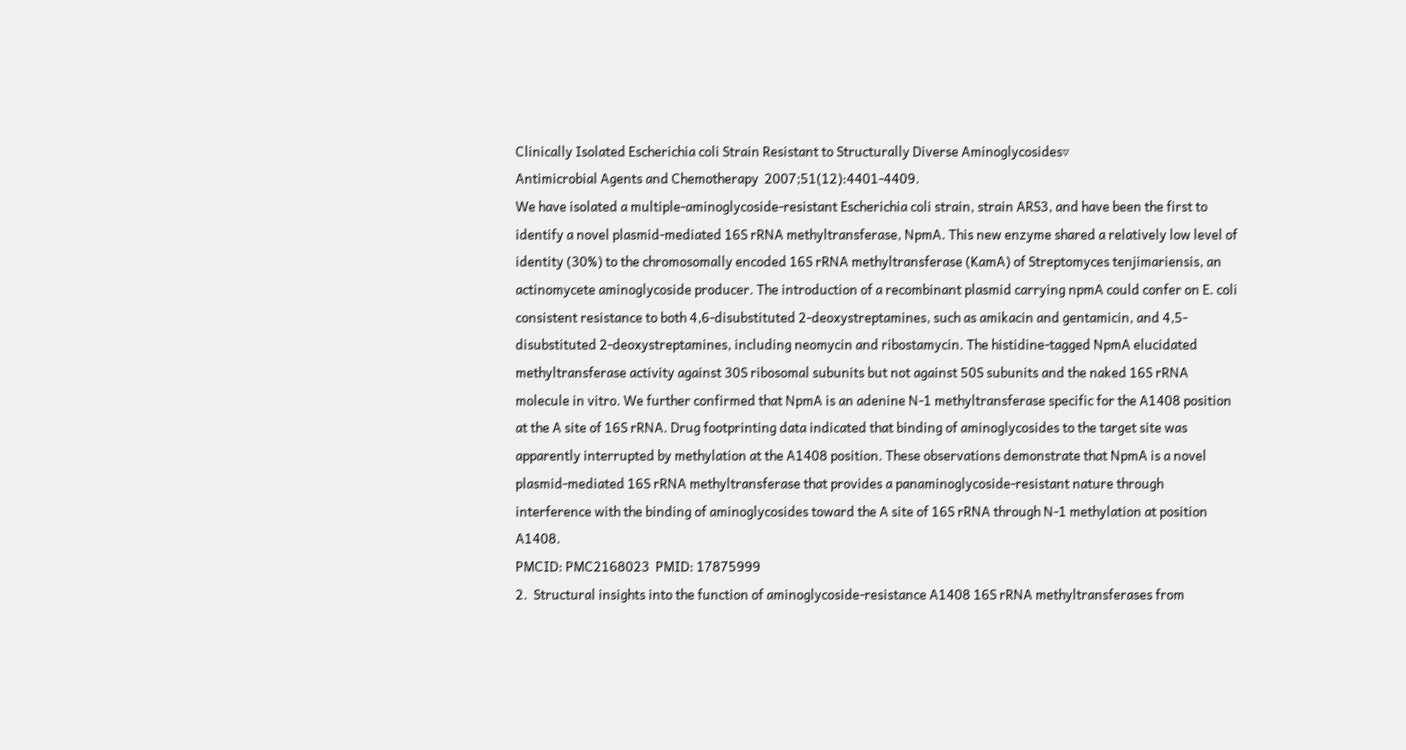Clinically Isolated Escherichia coli Strain Resistant to Structurally Diverse Aminoglycosides▿
Antimicrobial Agents and Chemotherapy  2007;51(12):4401-4409.
We have isolated a multiple-aminoglycoside-resistant Escherichia coli strain, strain ARS3, and have been the first to identify a novel plasmid-mediated 16S rRNA methyltransferase, NpmA. This new enzyme shared a relatively low level of identity (30%) to the chromosomally encoded 16S rRNA methyltransferase (KamA) of Streptomyces tenjimariensis, an actinomycete aminoglycoside producer. The introduction of a recombinant plasmid carrying npmA could confer on E. coli consistent resistance to both 4,6-disubstituted 2-deoxystreptamines, such as amikacin and gentamicin, and 4,5-disubstituted 2-deoxystreptamines, including neomycin and ribostamycin. The histidine-tagged NpmA elucidated methyltransferase activity against 30S ribosomal subunits but not against 50S subunits and the naked 16S rRNA molecule in vitro. We further confirmed that NpmA is an adenine N-1 methyltransferase specific for the A1408 position at the A site of 16S rRNA. Drug footprinting data indicated that binding of aminoglycosides to the target site was apparently interrupted by methylation at the A1408 position. These observations demonstrate that NpmA is a novel plasmid-mediated 16S rRNA methyltransferase that provides a panaminoglycoside-resistant nature through interference with the binding of aminoglycosides toward the A site of 16S rRNA through N-1 methylation at position A1408.
PMCID: PMC2168023  PMID: 17875999
2.  Structural insights into the function of aminoglycoside-resistance A1408 16S rRNA methyltransferases from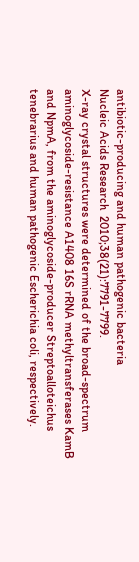antibiotic-producing and human pathogenic bacteria
Nucleic Acids Research  2010;38(21):7791-7799.
X-ray crystal structures were determined of the broad-spectrum aminoglycoside-resistance A1408 16S rRNA methyltransferases KamB and NpmA, from the aminoglycoside-producer Streptoalloteichus tenebrarius and human pathogenic Escherichia coli, respectively.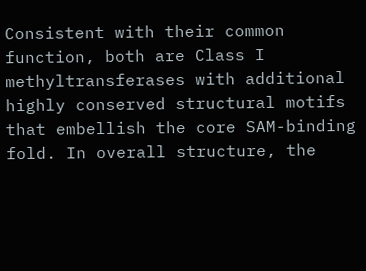Consistent with their common function, both are Class I methyltransferases with additional highly conserved structural motifs that embellish the core SAM-binding fold. In overall structure, the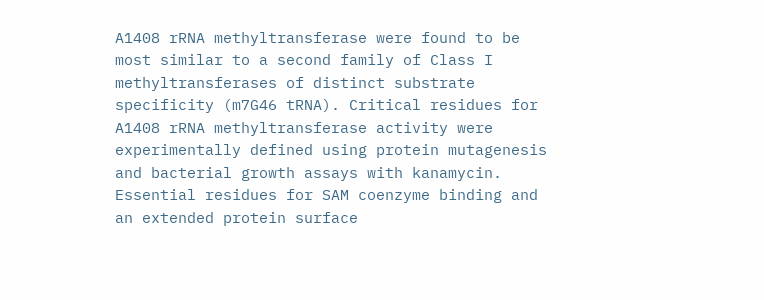A1408 rRNA methyltransferase were found to be most similar to a second family of Class I methyltransferases of distinct substrate specificity (m7G46 tRNA). Critical residues for A1408 rRNA methyltransferase activity were experimentally defined using protein mutagenesis and bacterial growth assays with kanamycin. Essential residues for SAM coenzyme binding and an extended protein surface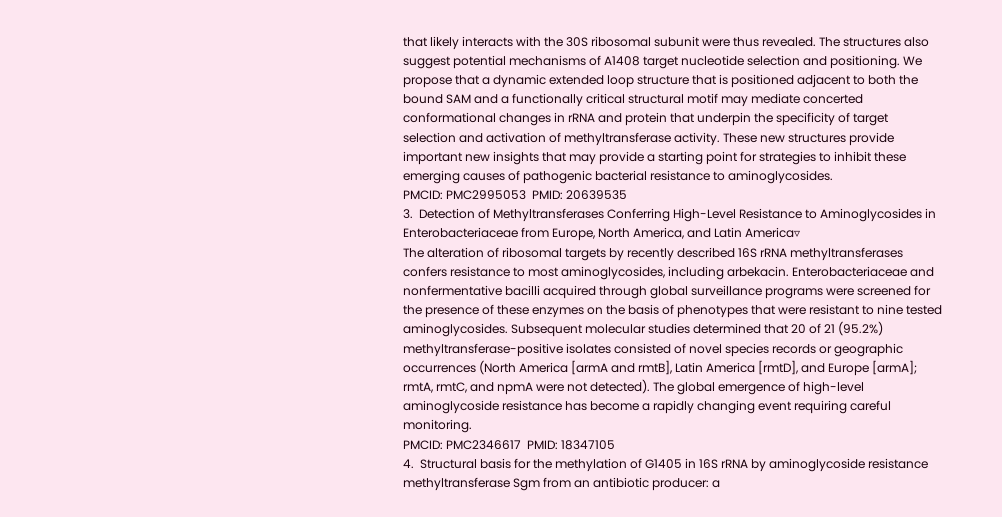that likely interacts with the 30S ribosomal subunit were thus revealed. The structures also suggest potential mechanisms of A1408 target nucleotide selection and positioning. We propose that a dynamic extended loop structure that is positioned adjacent to both the bound SAM and a functionally critical structural motif may mediate concerted conformational changes in rRNA and protein that underpin the specificity of target selection and activation of methyltransferase activity. These new structures provide important new insights that may provide a starting point for strategies to inhibit these emerging causes of pathogenic bacterial resistance to aminoglycosides.
PMCID: PMC2995053  PMID: 20639535
3.  Detection of Methyltransferases Conferring High-Level Resistance to Aminoglycosides in Enterobacteriaceae from Europe, North America, and Latin America▿
The alteration of ribosomal targets by recently described 16S rRNA methyltransferases confers resistance to most aminoglycosides, including arbekacin. Enterobacteriaceae and nonfermentative bacilli acquired through global surveillance programs were screened for the presence of these enzymes on the basis of phenotypes that were resistant to nine tested aminoglycosides. Subsequent molecular studies determined that 20 of 21 (95.2%) methyltransferase-positive isolates consisted of novel species records or geographic occurrences (North America [armA and rmtB], Latin America [rmtD], and Europe [armA]; rmtA, rmtC, and npmA were not detected). The global emergence of high-level aminoglycoside resistance has become a rapidly changing event requiring careful monitoring.
PMCID: PMC2346617  PMID: 18347105
4.  Structural basis for the methylation of G1405 in 16S rRNA by aminoglycoside resistance methyltransferase Sgm from an antibiotic producer: a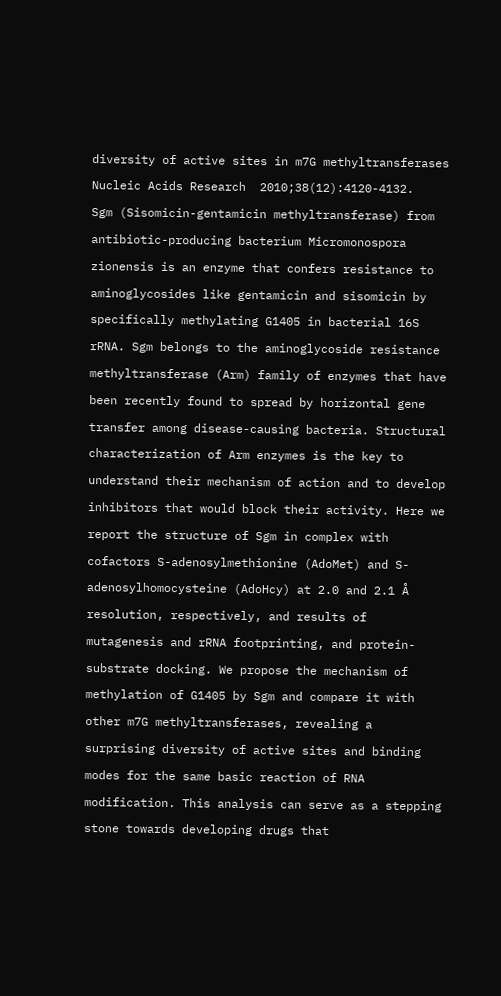diversity of active sites in m7G methyltransferases
Nucleic Acids Research  2010;38(12):4120-4132.
Sgm (Sisomicin-gentamicin methyltransferase) from antibiotic-producing bacterium Micromonospora zionensis is an enzyme that confers resistance to aminoglycosides like gentamicin and sisomicin by specifically methylating G1405 in bacterial 16S rRNA. Sgm belongs to the aminoglycoside resistance methyltransferase (Arm) family of enzymes that have been recently found to spread by horizontal gene transfer among disease-causing bacteria. Structural characterization of Arm enzymes is the key to understand their mechanism of action and to develop inhibitors that would block their activity. Here we report the structure of Sgm in complex with cofactors S-adenosylmethionine (AdoMet) and S-adenosylhomocysteine (AdoHcy) at 2.0 and 2.1 Å resolution, respectively, and results of mutagenesis and rRNA footprinting, and protein-substrate docking. We propose the mechanism of methylation of G1405 by Sgm and compare it with other m7G methyltransferases, revealing a surprising diversity of active sites and binding modes for the same basic reaction of RNA modification. This analysis can serve as a stepping stone towards developing drugs that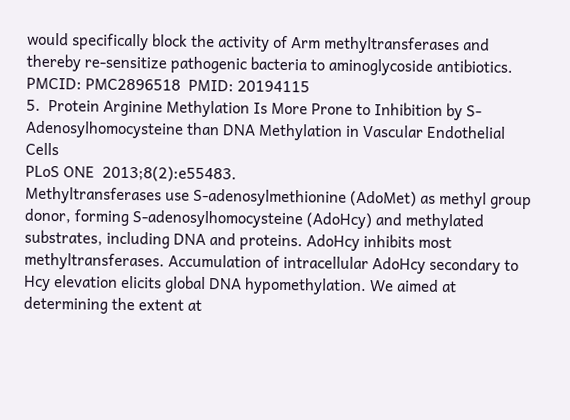would specifically block the activity of Arm methyltransferases and thereby re-sensitize pathogenic bacteria to aminoglycoside antibiotics.
PMCID: PMC2896518  PMID: 20194115
5.  Protein Arginine Methylation Is More Prone to Inhibition by S-Adenosylhomocysteine than DNA Methylation in Vascular Endothelial Cells
PLoS ONE  2013;8(2):e55483.
Methyltransferases use S-adenosylmethionine (AdoMet) as methyl group donor, forming S-adenosylhomocysteine (AdoHcy) and methylated substrates, including DNA and proteins. AdoHcy inhibits most methyltransferases. Accumulation of intracellular AdoHcy secondary to Hcy elevation elicits global DNA hypomethylation. We aimed at determining the extent at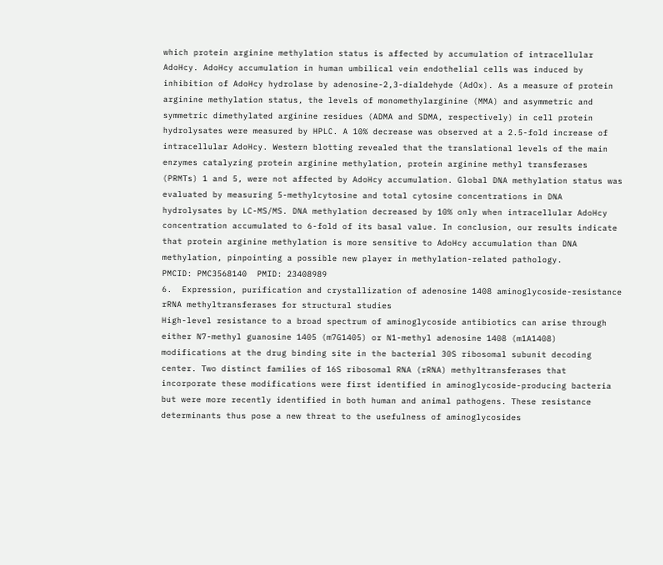which protein arginine methylation status is affected by accumulation of intracellular AdoHcy. AdoHcy accumulation in human umbilical vein endothelial cells was induced by inhibition of AdoHcy hydrolase by adenosine-2,3-dialdehyde (AdOx). As a measure of protein arginine methylation status, the levels of monomethylarginine (MMA) and asymmetric and symmetric dimethylated arginine residues (ADMA and SDMA, respectively) in cell protein hydrolysates were measured by HPLC. A 10% decrease was observed at a 2.5-fold increase of intracellular AdoHcy. Western blotting revealed that the translational levels of the main enzymes catalyzing protein arginine methylation, protein arginine methyl transferases (PRMTs) 1 and 5, were not affected by AdoHcy accumulation. Global DNA methylation status was evaluated by measuring 5-methylcytosine and total cytosine concentrations in DNA hydrolysates by LC-MS/MS. DNA methylation decreased by 10% only when intracellular AdoHcy concentration accumulated to 6-fold of its basal value. In conclusion, our results indicate that protein arginine methylation is more sensitive to AdoHcy accumulation than DNA methylation, pinpointing a possible new player in methylation-related pathology.
PMCID: PMC3568140  PMID: 23408989
6.  Expression, purification and crystallization of adenosine 1408 aminoglycoside-resistance rRNA methyltransferases for structural studies
High-level resistance to a broad spectrum of aminoglycoside antibiotics can arise through either N7-methyl guanosine 1405 (m7G1405) or N1-methyl adenosine 1408 (m1A1408) modifications at the drug binding site in the bacterial 30S ribosomal subunit decoding center. Two distinct families of 16S ribosomal RNA (rRNA) methyltransferases that incorporate these modifications were first identified in aminoglycoside-producing bacteria but were more recently identified in both human and animal pathogens. These resistance determinants thus pose a new threat to the usefulness of aminoglycosides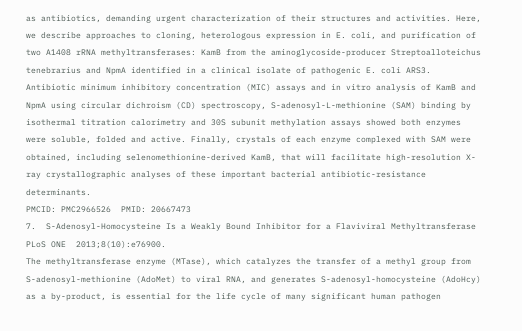as antibiotics, demanding urgent characterization of their structures and activities. Here, we describe approaches to cloning, heterologous expression in E. coli, and purification of two A1408 rRNA methyltransferases: KamB from the aminoglycoside-producer Streptoalloteichus tenebrarius and NpmA identified in a clinical isolate of pathogenic E. coli ARS3. Antibiotic minimum inhibitory concentration (MIC) assays and in vitro analysis of KamB and NpmA using circular dichroism (CD) spectroscopy, S-adenosyl-L-methionine (SAM) binding by isothermal titration calorimetry and 30S subunit methylation assays showed both enzymes were soluble, folded and active. Finally, crystals of each enzyme complexed with SAM were obtained, including selenomethionine-derived KamB, that will facilitate high-resolution X-ray crystallographic analyses of these important bacterial antibiotic-resistance determinants.
PMCID: PMC2966526  PMID: 20667473
7.  S-Adenosyl-Homocysteine Is a Weakly Bound Inhibitor for a Flaviviral Methyltransferase
PLoS ONE  2013;8(10):e76900.
The methyltransferase enzyme (MTase), which catalyzes the transfer of a methyl group from S-adenosyl-methionine (AdoMet) to viral RNA, and generates S-adenosyl-homocysteine (AdoHcy) as a by-product, is essential for the life cycle of many significant human pathogen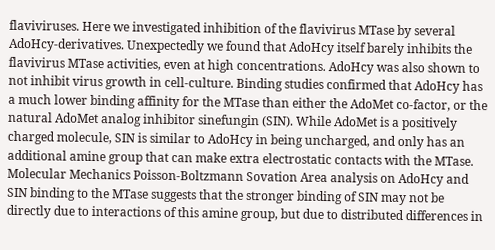flaviviruses. Here we investigated inhibition of the flavivirus MTase by several AdoHcy-derivatives. Unexpectedly we found that AdoHcy itself barely inhibits the flavivirus MTase activities, even at high concentrations. AdoHcy was also shown to not inhibit virus growth in cell-culture. Binding studies confirmed that AdoHcy has a much lower binding affinity for the MTase than either the AdoMet co-factor, or the natural AdoMet analog inhibitor sinefungin (SIN). While AdoMet is a positively charged molecule, SIN is similar to AdoHcy in being uncharged, and only has an additional amine group that can make extra electrostatic contacts with the MTase. Molecular Mechanics Poisson-Boltzmann Sovation Area analysis on AdoHcy and SIN binding to the MTase suggests that the stronger binding of SIN may not be directly due to interactions of this amine group, but due to distributed differences in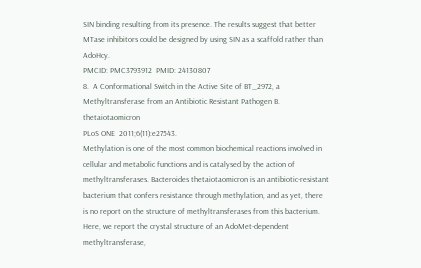SIN binding resulting from its presence. The results suggest that better MTase inhibitors could be designed by using SIN as a scaffold rather than AdoHcy.
PMCID: PMC3793912  PMID: 24130807
8.  A Conformational Switch in the Active Site of BT_2972, a Methyltransferase from an Antibiotic Resistant Pathogen B. thetaiotaomicron
PLoS ONE  2011;6(11):e27543.
Methylation is one of the most common biochemical reactions involved in cellular and metabolic functions and is catalysed by the action of methyltransferases. Bacteroides thetaiotaomicron is an antibiotic-resistant bacterium that confers resistance through methylation, and as yet, there is no report on the structure of methyltransferases from this bacterium. Here, we report the crystal structure of an AdoMet-dependent methyltransferase,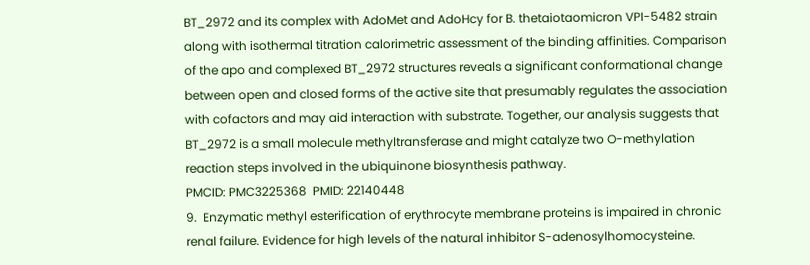BT_2972 and its complex with AdoMet and AdoHcy for B. thetaiotaomicron VPI-5482 strain along with isothermal titration calorimetric assessment of the binding affinities. Comparison of the apo and complexed BT_2972 structures reveals a significant conformational change between open and closed forms of the active site that presumably regulates the association with cofactors and may aid interaction with substrate. Together, our analysis suggests that BT_2972 is a small molecule methyltransferase and might catalyze two O-methylation reaction steps involved in the ubiquinone biosynthesis pathway.
PMCID: PMC3225368  PMID: 22140448
9.  Enzymatic methyl esterification of erythrocyte membrane proteins is impaired in chronic renal failure. Evidence for high levels of the natural inhibitor S-adenosylhomocysteine.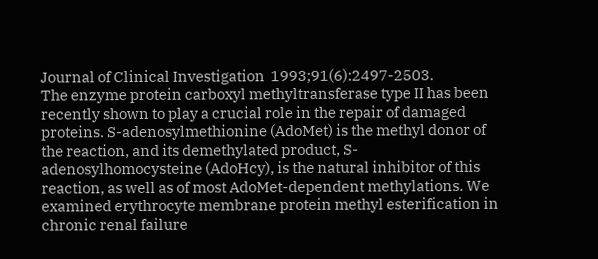Journal of Clinical Investigation  1993;91(6):2497-2503.
The enzyme protein carboxyl methyltransferase type II has been recently shown to play a crucial role in the repair of damaged proteins. S-adenosylmethionine (AdoMet) is the methyl donor of the reaction, and its demethylated product, S-adenosylhomocysteine (AdoHcy), is the natural inhibitor of this reaction, as well as of most AdoMet-dependent methylations. We examined erythrocyte membrane protein methyl esterification in chronic renal failure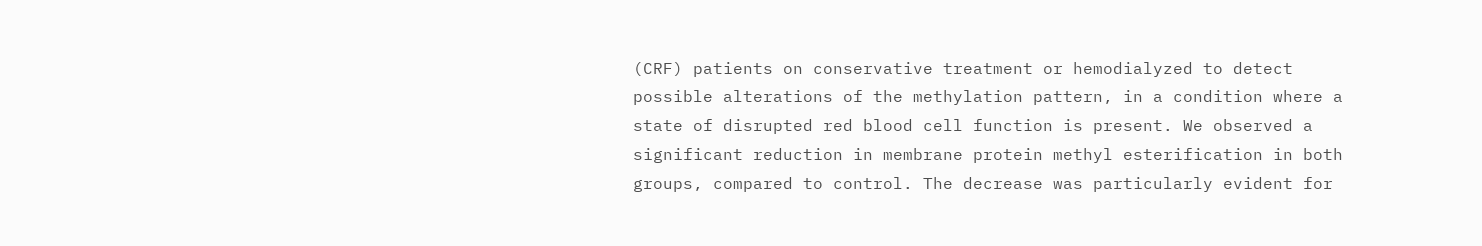(CRF) patients on conservative treatment or hemodialyzed to detect possible alterations of the methylation pattern, in a condition where a state of disrupted red blood cell function is present. We observed a significant reduction in membrane protein methyl esterification in both groups, compared to control. The decrease was particularly evident for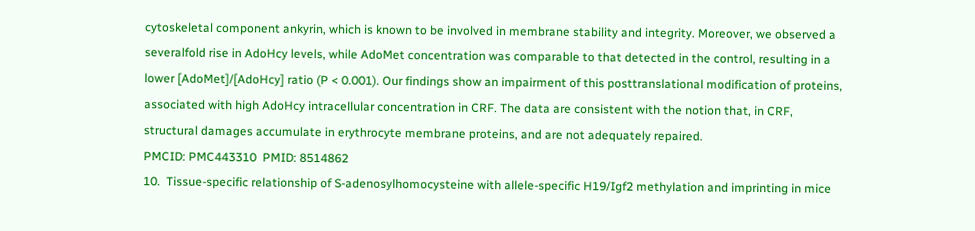cytoskeletal component ankyrin, which is known to be involved in membrane stability and integrity. Moreover, we observed a severalfold rise in AdoHcy levels, while AdoMet concentration was comparable to that detected in the control, resulting in a lower [AdoMet]/[AdoHcy] ratio (P < 0.001). Our findings show an impairment of this posttranslational modification of proteins, associated with high AdoHcy intracellular concentration in CRF. The data are consistent with the notion that, in CRF, structural damages accumulate in erythrocyte membrane proteins, and are not adequately repaired.
PMCID: PMC443310  PMID: 8514862
10.  Tissue-specific relationship of S-adenosylhomocysteine with allele-specific H19/Igf2 methylation and imprinting in mice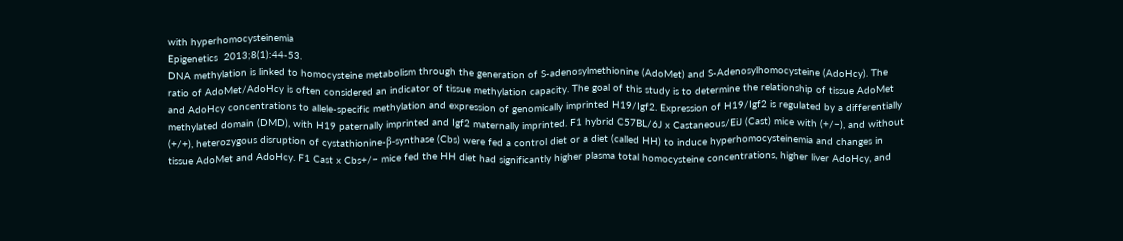with hyperhomocysteinemia
Epigenetics  2013;8(1):44-53.
DNA methylation is linked to homocysteine metabolism through the generation of S-adenosylmethionine (AdoMet) and S-Adenosylhomocysteine (AdoHcy). The ratio of AdoMet/AdoHcy is often considered an indicator of tissue methylation capacity. The goal of this study is to determine the relationship of tissue AdoMet and AdoHcy concentrations to allele-specific methylation and expression of genomically imprinted H19/Igf2. Expression of H19/Igf2 is regulated by a differentially methylated domain (DMD), with H19 paternally imprinted and Igf2 maternally imprinted. F1 hybrid C57BL/6J x Castaneous/EiJ (Cast) mice with (+/−), and without (+/+), heterozygous disruption of cystathionine-β-synthase (Cbs) were fed a control diet or a diet (called HH) to induce hyperhomocysteinemia and changes in tissue AdoMet and AdoHcy. F1 Cast x Cbs+/− mice fed the HH diet had significantly higher plasma total homocysteine concentrations, higher liver AdoHcy, and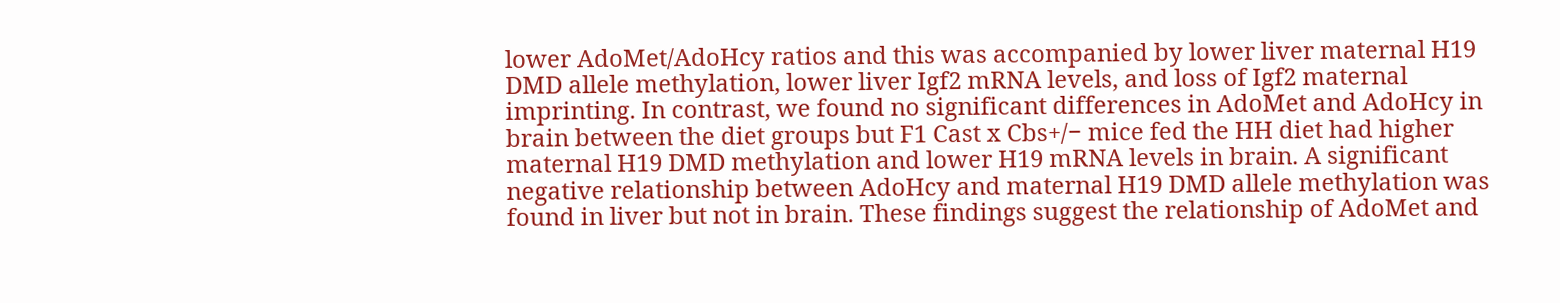lower AdoMet/AdoHcy ratios and this was accompanied by lower liver maternal H19 DMD allele methylation, lower liver Igf2 mRNA levels, and loss of Igf2 maternal imprinting. In contrast, we found no significant differences in AdoMet and AdoHcy in brain between the diet groups but F1 Cast x Cbs+/− mice fed the HH diet had higher maternal H19 DMD methylation and lower H19 mRNA levels in brain. A significant negative relationship between AdoHcy and maternal H19 DMD allele methylation was found in liver but not in brain. These findings suggest the relationship of AdoMet and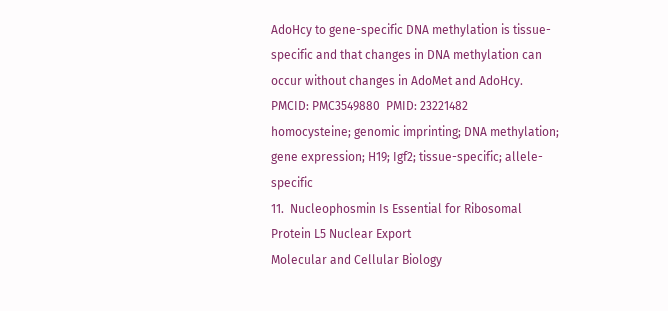AdoHcy to gene-specific DNA methylation is tissue-specific and that changes in DNA methylation can occur without changes in AdoMet and AdoHcy.
PMCID: PMC3549880  PMID: 23221482
homocysteine; genomic imprinting; DNA methylation; gene expression; H19; Igf2; tissue-specific; allele-specific
11.  Nucleophosmin Is Essential for Ribosomal Protein L5 Nuclear Export
Molecular and Cellular Biology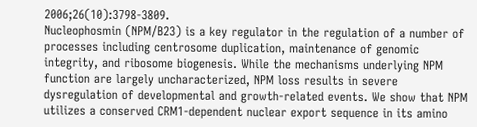2006;26(10):3798-3809.
Nucleophosmin (NPM/B23) is a key regulator in the regulation of a number of processes including centrosome duplication, maintenance of genomic integrity, and ribosome biogenesis. While the mechanisms underlying NPM function are largely uncharacterized, NPM loss results in severe dysregulation of developmental and growth-related events. We show that NPM utilizes a conserved CRM1-dependent nuclear export sequence in its amino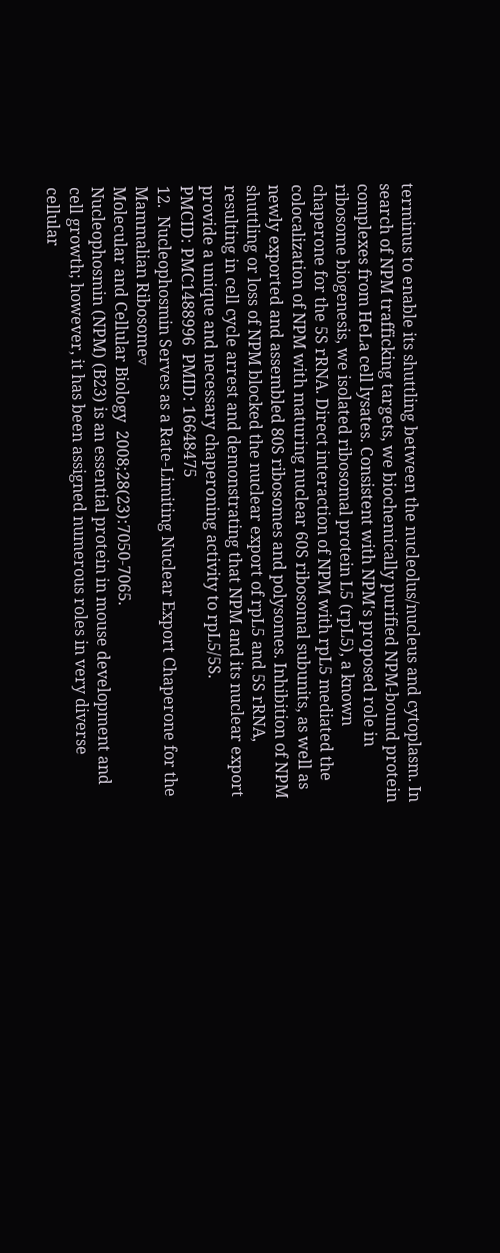terminus to enable its shuttling between the nucleolus/nucleus and cytoplasm. In search of NPM trafficking targets, we biochemically purified NPM-bound protein complexes from HeLa cell lysates. Consistent with NPM's proposed role in ribosome biogenesis, we isolated ribosomal protein L5 (rpL5), a known chaperone for the 5S rRNA. Direct interaction of NPM with rpL5 mediated the colocalization of NPM with maturing nuclear 60S ribosomal subunits, as well as newly exported and assembled 80S ribosomes and polysomes. Inhibition of NPM shuttling or loss of NPM blocked the nuclear export of rpL5 and 5S rRNA, resulting in cell cycle arrest and demonstrating that NPM and its nuclear export provide a unique and necessary chaperoning activity to rpL5/5S.
PMCID: PMC1488996  PMID: 16648475
12.  Nucleophosmin Serves as a Rate-Limiting Nuclear Export Chaperone for the Mammalian Ribosome▿
Molecular and Cellular Biology  2008;28(23):7050-7065.
Nucleophosmin (NPM) (B23) is an essential protein in mouse development and cell growth; however, it has been assigned numerous roles in very diverse cellular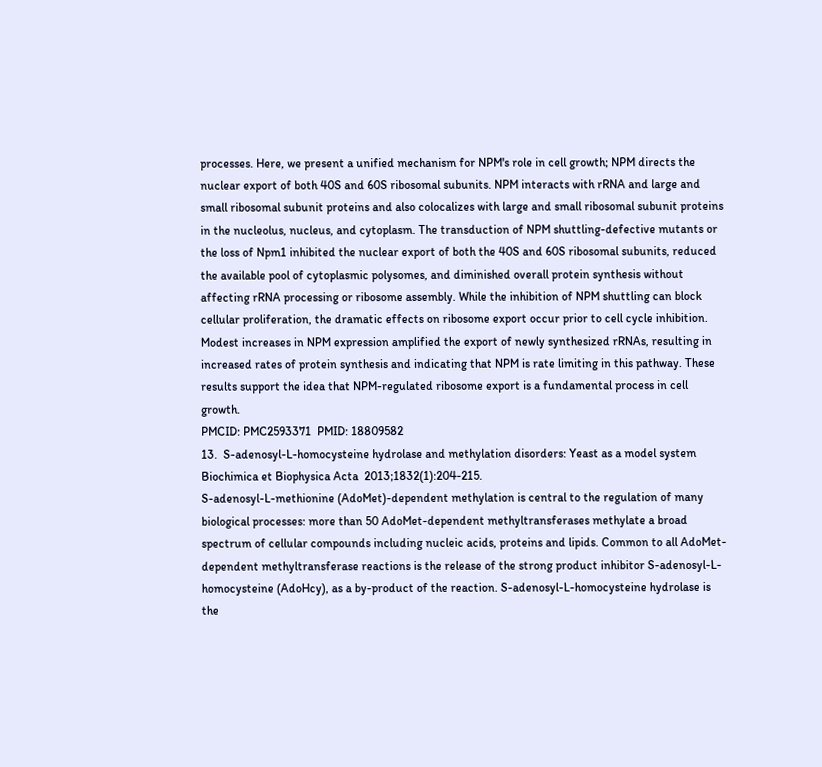processes. Here, we present a unified mechanism for NPM's role in cell growth; NPM directs the nuclear export of both 40S and 60S ribosomal subunits. NPM interacts with rRNA and large and small ribosomal subunit proteins and also colocalizes with large and small ribosomal subunit proteins in the nucleolus, nucleus, and cytoplasm. The transduction of NPM shuttling-defective mutants or the loss of Npm1 inhibited the nuclear export of both the 40S and 60S ribosomal subunits, reduced the available pool of cytoplasmic polysomes, and diminished overall protein synthesis without affecting rRNA processing or ribosome assembly. While the inhibition of NPM shuttling can block cellular proliferation, the dramatic effects on ribosome export occur prior to cell cycle inhibition. Modest increases in NPM expression amplified the export of newly synthesized rRNAs, resulting in increased rates of protein synthesis and indicating that NPM is rate limiting in this pathway. These results support the idea that NPM-regulated ribosome export is a fundamental process in cell growth.
PMCID: PMC2593371  PMID: 18809582
13.  S-adenosyl-L-homocysteine hydrolase and methylation disorders: Yeast as a model system
Biochimica et Biophysica Acta  2013;1832(1):204-215.
S-adenosyl-L-methionine (AdoMet)-dependent methylation is central to the regulation of many biological processes: more than 50 AdoMet-dependent methyltransferases methylate a broad spectrum of cellular compounds including nucleic acids, proteins and lipids. Common to all AdoMet-dependent methyltransferase reactions is the release of the strong product inhibitor S-adenosyl-L-homocysteine (AdoHcy), as a by-product of the reaction. S-adenosyl-L-homocysteine hydrolase is the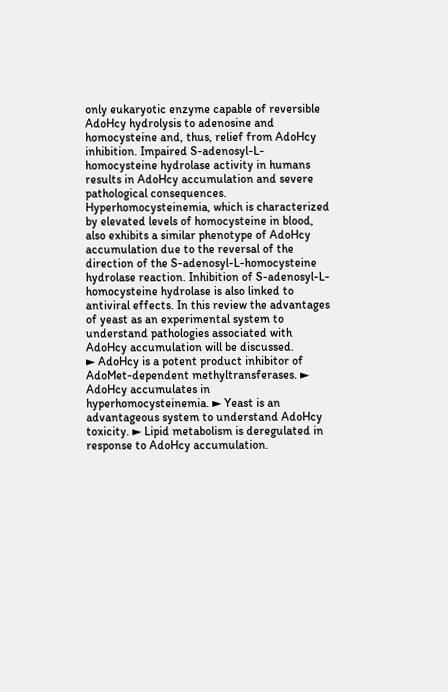only eukaryotic enzyme capable of reversible AdoHcy hydrolysis to adenosine and homocysteine and, thus, relief from AdoHcy inhibition. Impaired S-adenosyl-L-homocysteine hydrolase activity in humans results in AdoHcy accumulation and severe pathological consequences. Hyperhomocysteinemia, which is characterized by elevated levels of homocysteine in blood, also exhibits a similar phenotype of AdoHcy accumulation due to the reversal of the direction of the S-adenosyl-L-homocysteine hydrolase reaction. Inhibition of S-adenosyl-L-homocysteine hydrolase is also linked to antiviral effects. In this review the advantages of yeast as an experimental system to understand pathologies associated with AdoHcy accumulation will be discussed.
► AdoHcy is a potent product inhibitor of AdoMet-dependent methyltransferases. ► AdoHcy accumulates in hyperhomocysteinemia. ► Yeast is an advantageous system to understand AdoHcy toxicity. ► Lipid metabolism is deregulated in response to AdoHcy accumulation.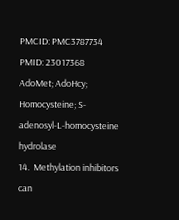PMCID: PMC3787734  PMID: 23017368
AdoMet; AdoHcy; Homocysteine; S-adenosyl-L-homocysteine hydrolase
14.  Methylation inhibitors can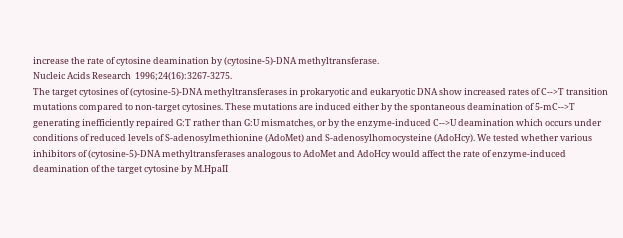increase the rate of cytosine deamination by (cytosine-5)-DNA methyltransferase.
Nucleic Acids Research  1996;24(16):3267-3275.
The target cytosines of (cytosine-5)-DNA methyltransferases in prokaryotic and eukaryotic DNA show increased rates of C-->T transition mutations compared to non-target cytosines. These mutations are induced either by the spontaneous deamination of 5-mC-->T generating inefficiently repaired G:T rather than G:U mismatches, or by the enzyme-induced C-->U deamination which occurs under conditions of reduced levels of S-adenosylmethionine (AdoMet) and S-adenosylhomocysteine (AdoHcy). We tested whether various inhibitors of (cytosine-5)-DNA methyltransferases analogous to AdoMet and AdoHcy would affect the rate of enzyme-induced deamination of the target cytosine by M.HpaII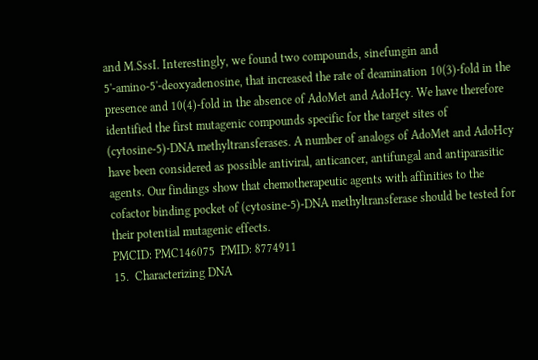and M.SssI. Interestingly, we found two compounds, sinefungin and 5'-amino-5'-deoxyadenosine, that increased the rate of deamination 10(3)-fold in the presence and 10(4)-fold in the absence of AdoMet and AdoHcy. We have therefore identified the first mutagenic compounds specific for the target sites of (cytosine-5)-DNA methyltransferases. A number of analogs of AdoMet and AdoHcy have been considered as possible antiviral, anticancer, antifungal and antiparasitic agents. Our findings show that chemotherapeutic agents with affinities to the cofactor binding pocket of (cytosine-5)-DNA methyltransferase should be tested for their potential mutagenic effects.
PMCID: PMC146075  PMID: 8774911
15.  Characterizing DNA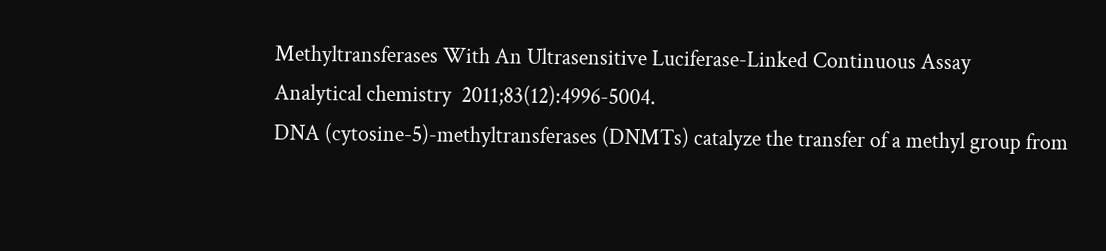Methyltransferases With An Ultrasensitive Luciferase-Linked Continuous Assay
Analytical chemistry  2011;83(12):4996-5004.
DNA (cytosine-5)-methyltransferases (DNMTs) catalyze the transfer of a methyl group from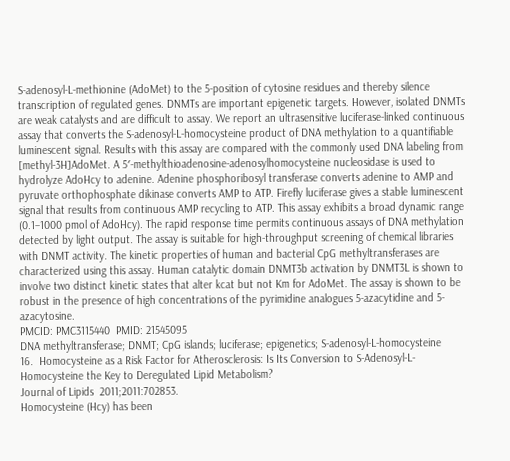S-adenosyl-L-methionine (AdoMet) to the 5-position of cytosine residues and thereby silence transcription of regulated genes. DNMTs are important epigenetic targets. However, isolated DNMTs are weak catalysts and are difficult to assay. We report an ultrasensitive luciferase-linked continuous assay that converts the S-adenosyl-L-homocysteine product of DNA methylation to a quantifiable luminescent signal. Results with this assay are compared with the commonly used DNA labeling from [methyl-3H]AdoMet. A 5′-methylthioadenosine-adenosylhomocysteine nucleosidase is used to hydrolyze AdoHcy to adenine. Adenine phosphoribosyl transferase converts adenine to AMP and pyruvate orthophosphate dikinase converts AMP to ATP. Firefly luciferase gives a stable luminescent signal that results from continuous AMP recycling to ATP. This assay exhibits a broad dynamic range (0.1–1000 pmol of AdoHcy). The rapid response time permits continuous assays of DNA methylation detected by light output. The assay is suitable for high-throughput screening of chemical libraries with DNMT activity. The kinetic properties of human and bacterial CpG methyltransferases are characterized using this assay. Human catalytic domain DNMT3b activation by DNMT3L is shown to involve two distinct kinetic states that alter kcat but not Km for AdoMet. The assay is shown to be robust in the presence of high concentrations of the pyrimidine analogues 5-azacytidine and 5-azacytosine.
PMCID: PMC3115440  PMID: 21545095
DNA methyltransferase; DNMT; CpG islands; luciferase; epigenetics; S-adenosyl-L-homocysteine
16.  Homocysteine as a Risk Factor for Atherosclerosis: Is Its Conversion to S-Adenosyl-L-Homocysteine the Key to Deregulated Lipid Metabolism?
Journal of Lipids  2011;2011:702853.
Homocysteine (Hcy) has been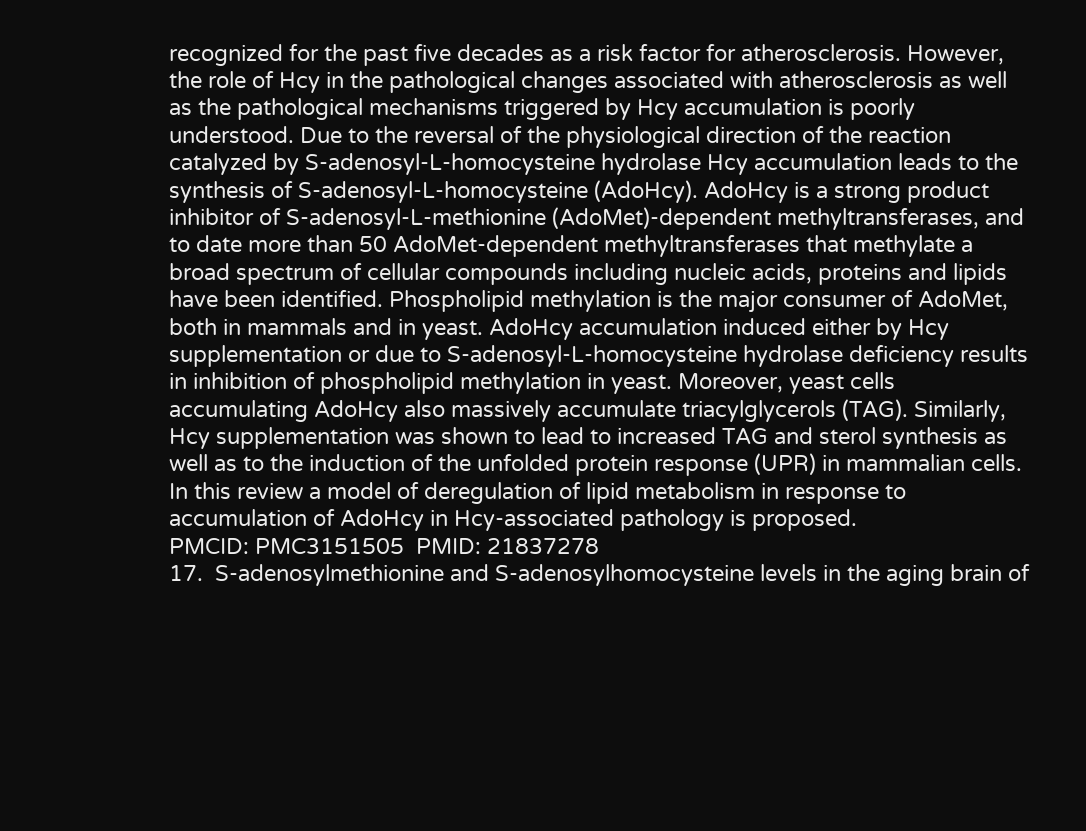recognized for the past five decades as a risk factor for atherosclerosis. However, the role of Hcy in the pathological changes associated with atherosclerosis as well as the pathological mechanisms triggered by Hcy accumulation is poorly understood. Due to the reversal of the physiological direction of the reaction catalyzed by S-adenosyl-L-homocysteine hydrolase Hcy accumulation leads to the synthesis of S-adenosyl-L-homocysteine (AdoHcy). AdoHcy is a strong product inhibitor of S-adenosyl-L-methionine (AdoMet)-dependent methyltransferases, and to date more than 50 AdoMet-dependent methyltransferases that methylate a broad spectrum of cellular compounds including nucleic acids, proteins and lipids have been identified. Phospholipid methylation is the major consumer of AdoMet, both in mammals and in yeast. AdoHcy accumulation induced either by Hcy supplementation or due to S-adenosyl-L-homocysteine hydrolase deficiency results in inhibition of phospholipid methylation in yeast. Moreover, yeast cells accumulating AdoHcy also massively accumulate triacylglycerols (TAG). Similarly, Hcy supplementation was shown to lead to increased TAG and sterol synthesis as well as to the induction of the unfolded protein response (UPR) in mammalian cells. In this review a model of deregulation of lipid metabolism in response to accumulation of AdoHcy in Hcy-associated pathology is proposed.
PMCID: PMC3151505  PMID: 21837278
17.  S-adenosylmethionine and S-adenosylhomocysteine levels in the aging brain of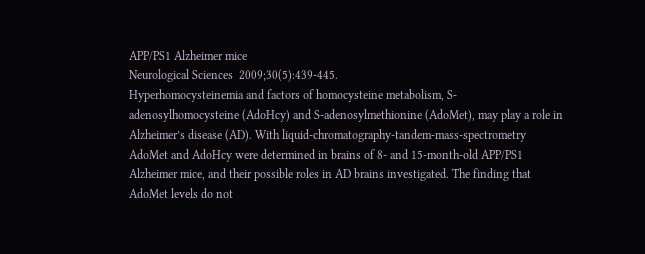APP/PS1 Alzheimer mice
Neurological Sciences  2009;30(5):439-445.
Hyperhomocysteinemia and factors of homocysteine metabolism, S-adenosylhomocysteine (AdoHcy) and S-adenosylmethionine (AdoMet), may play a role in Alzheimer’s disease (AD). With liquid-chromatography-tandem-mass-spectrometry AdoMet and AdoHcy were determined in brains of 8- and 15-month-old APP/PS1 Alzheimer mice, and their possible roles in AD brains investigated. The finding that AdoMet levels do not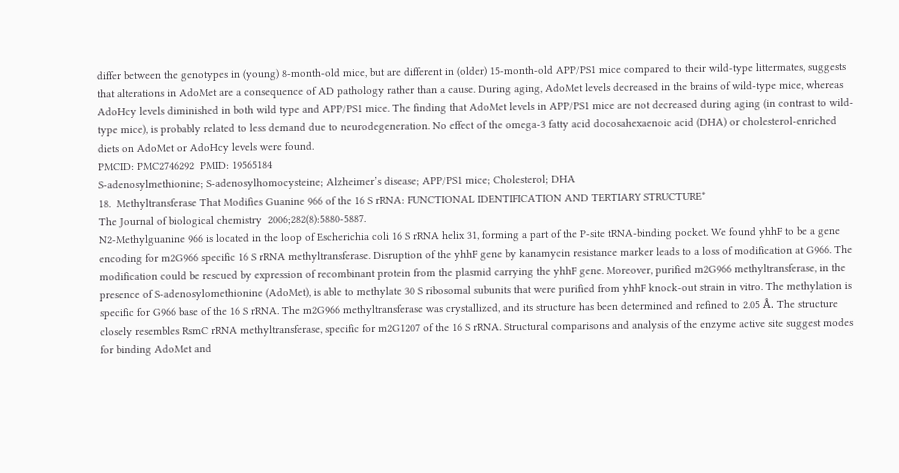differ between the genotypes in (young) 8-month-old mice, but are different in (older) 15-month-old APP/PS1 mice compared to their wild-type littermates, suggests that alterations in AdoMet are a consequence of AD pathology rather than a cause. During aging, AdoMet levels decreased in the brains of wild-type mice, whereas AdoHcy levels diminished in both wild type and APP/PS1 mice. The finding that AdoMet levels in APP/PS1 mice are not decreased during aging (in contrast to wild-type mice), is probably related to less demand due to neurodegeneration. No effect of the omega-3 fatty acid docosahexaenoic acid (DHA) or cholesterol-enriched diets on AdoMet or AdoHcy levels were found.
PMCID: PMC2746292  PMID: 19565184
S-adenosylmethionine; S-adenosylhomocysteine; Alzheimer’s disease; APP/PS1 mice; Cholesterol; DHA
18.  Methyltransferase That Modifies Guanine 966 of the 16 S rRNA: FUNCTIONAL IDENTIFICATION AND TERTIARY STRUCTURE*
The Journal of biological chemistry  2006;282(8):5880-5887.
N2-Methylguanine 966 is located in the loop of Escherichia coli 16 S rRNA helix 31, forming a part of the P-site tRNA-binding pocket. We found yhhF to be a gene encoding for m2G966 specific 16 S rRNA methyltransferase. Disruption of the yhhF gene by kanamycin resistance marker leads to a loss of modification at G966. The modification could be rescued by expression of recombinant protein from the plasmid carrying the yhhF gene. Moreover, purified m2G966 methyltransferase, in the presence of S-adenosylomethionine (AdoMet), is able to methylate 30 S ribosomal subunits that were purified from yhhF knock-out strain in vitro. The methylation is specific for G966 base of the 16 S rRNA. The m2G966 methyltransferase was crystallized, and its structure has been determined and refined to 2.05 Å. The structure closely resembles RsmC rRNA methyltransferase, specific for m2G1207 of the 16 S rRNA. Structural comparisons and analysis of the enzyme active site suggest modes for binding AdoMet and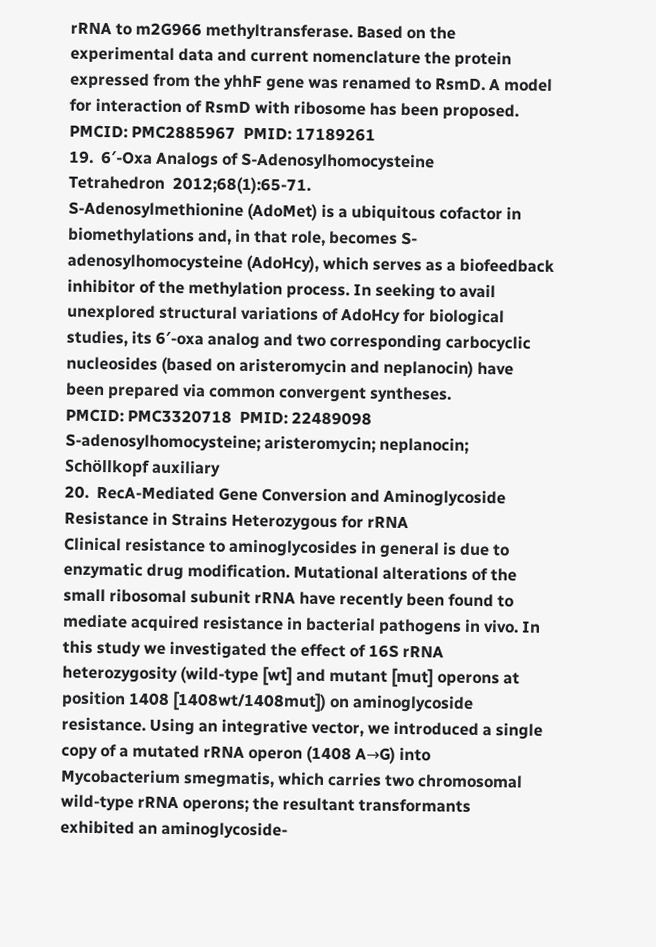rRNA to m2G966 methyltransferase. Based on the experimental data and current nomenclature the protein expressed from the yhhF gene was renamed to RsmD. A model for interaction of RsmD with ribosome has been proposed.
PMCID: PMC2885967  PMID: 17189261
19.  6′-Oxa Analogs of S-Adenosylhomocysteine
Tetrahedron  2012;68(1):65-71.
S-Adenosylmethionine (AdoMet) is a ubiquitous cofactor in biomethylations and, in that role, becomes S-adenosylhomocysteine (AdoHcy), which serves as a biofeedback inhibitor of the methylation process. In seeking to avail unexplored structural variations of AdoHcy for biological studies, its 6′-oxa analog and two corresponding carbocyclic nucleosides (based on aristeromycin and neplanocin) have been prepared via common convergent syntheses.
PMCID: PMC3320718  PMID: 22489098
S-adenosylhomocysteine; aristeromycin; neplanocin; Schöllkopf auxiliary
20.  RecA-Mediated Gene Conversion and Aminoglycoside Resistance in Strains Heterozygous for rRNA
Clinical resistance to aminoglycosides in general is due to enzymatic drug modification. Mutational alterations of the small ribosomal subunit rRNA have recently been found to mediate acquired resistance in bacterial pathogens in vivo. In this study we investigated the effect of 16S rRNA heterozygosity (wild-type [wt] and mutant [mut] operons at position 1408 [1408wt/1408mut]) on aminoglycoside resistance. Using an integrative vector, we introduced a single copy of a mutated rRNA operon (1408 A→G) into Mycobacterium smegmatis, which carries two chromosomal wild-type rRNA operons; the resultant transformants exhibited an aminoglycoside-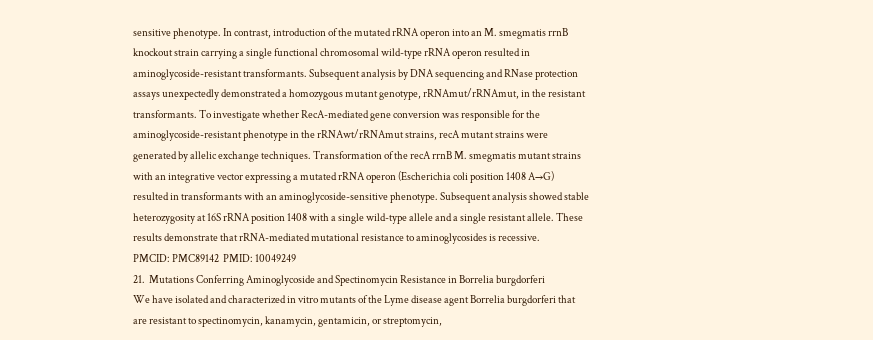sensitive phenotype. In contrast, introduction of the mutated rRNA operon into an M. smegmatis rrnB knockout strain carrying a single functional chromosomal wild-type rRNA operon resulted in aminoglycoside-resistant transformants. Subsequent analysis by DNA sequencing and RNase protection assays unexpectedly demonstrated a homozygous mutant genotype, rRNAmut/rRNAmut, in the resistant transformants. To investigate whether RecA-mediated gene conversion was responsible for the aminoglycoside-resistant phenotype in the rRNAwt/rRNAmut strains, recA mutant strains were generated by allelic exchange techniques. Transformation of the recA rrnB M. smegmatis mutant strains with an integrative vector expressing a mutated rRNA operon (Escherichia coli position 1408 A→G) resulted in transformants with an aminoglycoside-sensitive phenotype. Subsequent analysis showed stable heterozygosity at 16S rRNA position 1408 with a single wild-type allele and a single resistant allele. These results demonstrate that rRNA-mediated mutational resistance to aminoglycosides is recessive.
PMCID: PMC89142  PMID: 10049249
21.  Mutations Conferring Aminoglycoside and Spectinomycin Resistance in Borrelia burgdorferi
We have isolated and characterized in vitro mutants of the Lyme disease agent Borrelia burgdorferi that are resistant to spectinomycin, kanamycin, gentamicin, or streptomycin,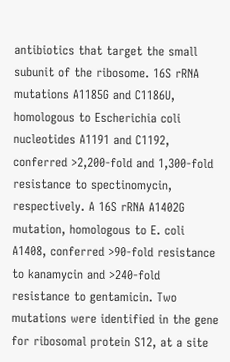antibiotics that target the small subunit of the ribosome. 16S rRNA mutations A1185G and C1186U, homologous to Escherichia coli nucleotides A1191 and C1192, conferred >2,200-fold and 1,300-fold resistance to spectinomycin, respectively. A 16S rRNA A1402G mutation, homologous to E. coli A1408, conferred >90-fold resistance to kanamycin and >240-fold resistance to gentamicin. Two mutations were identified in the gene for ribosomal protein S12, at a site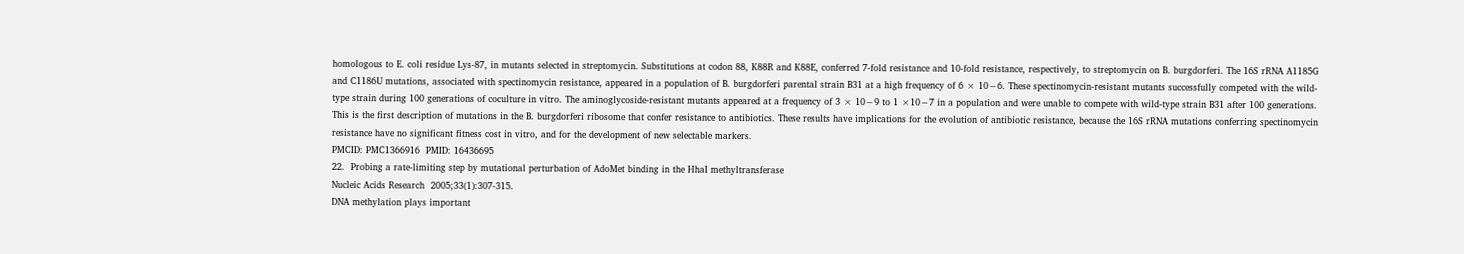homologous to E. coli residue Lys-87, in mutants selected in streptomycin. Substitutions at codon 88, K88R and K88E, conferred 7-fold resistance and 10-fold resistance, respectively, to streptomycin on B. burgdorferi. The 16S rRNA A1185G and C1186U mutations, associated with spectinomycin resistance, appeared in a population of B. burgdorferi parental strain B31 at a high frequency of 6 × 10−6. These spectinomycin-resistant mutants successfully competed with the wild-type strain during 100 generations of coculture in vitro. The aminoglycoside-resistant mutants appeared at a frequency of 3 × 10−9 to 1 ×10−7 in a population and were unable to compete with wild-type strain B31 after 100 generations. This is the first description of mutations in the B. burgdorferi ribosome that confer resistance to antibiotics. These results have implications for the evolution of antibiotic resistance, because the 16S rRNA mutations conferring spectinomycin resistance have no significant fitness cost in vitro, and for the development of new selectable markers.
PMCID: PMC1366916  PMID: 16436695
22.  Probing a rate-limiting step by mutational perturbation of AdoMet binding in the HhaI methyltransferase
Nucleic Acids Research  2005;33(1):307-315.
DNA methylation plays important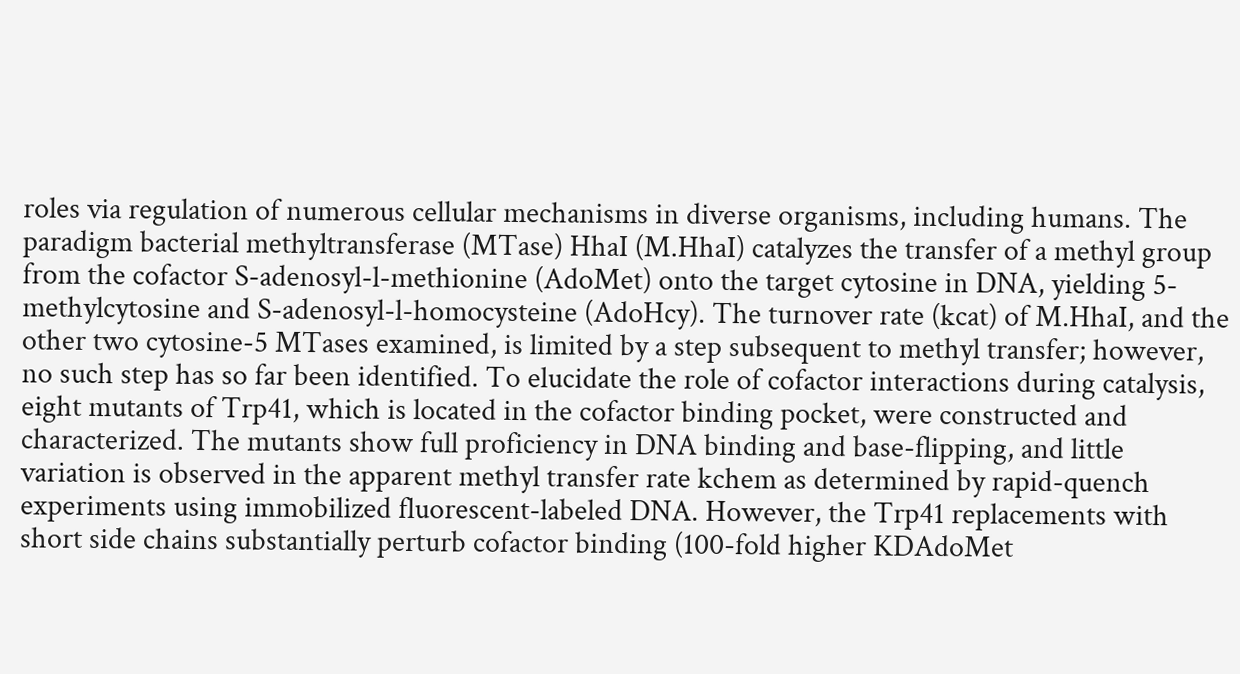roles via regulation of numerous cellular mechanisms in diverse organisms, including humans. The paradigm bacterial methyltransferase (MTase) HhaI (M.HhaI) catalyzes the transfer of a methyl group from the cofactor S-adenosyl-l-methionine (AdoMet) onto the target cytosine in DNA, yielding 5-methylcytosine and S-adenosyl-l-homocysteine (AdoHcy). The turnover rate (kcat) of M.HhaI, and the other two cytosine-5 MTases examined, is limited by a step subsequent to methyl transfer; however, no such step has so far been identified. To elucidate the role of cofactor interactions during catalysis, eight mutants of Trp41, which is located in the cofactor binding pocket, were constructed and characterized. The mutants show full proficiency in DNA binding and base-flipping, and little variation is observed in the apparent methyl transfer rate kchem as determined by rapid-quench experiments using immobilized fluorescent-labeled DNA. However, the Trp41 replacements with short side chains substantially perturb cofactor binding (100-fold higher KDAdoMet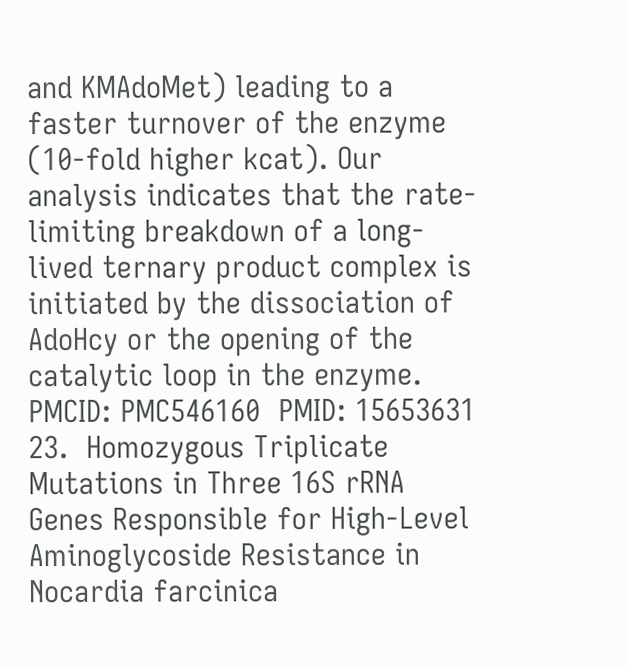and KMAdoMet) leading to a faster turnover of the enzyme (10-fold higher kcat). Our analysis indicates that the rate-limiting breakdown of a long-lived ternary product complex is initiated by the dissociation of AdoHcy or the opening of the catalytic loop in the enzyme.
PMCID: PMC546160  PMID: 15653631
23.  Homozygous Triplicate Mutations in Three 16S rRNA Genes Responsible for High-Level Aminoglycoside Resistance in Nocardia farcinica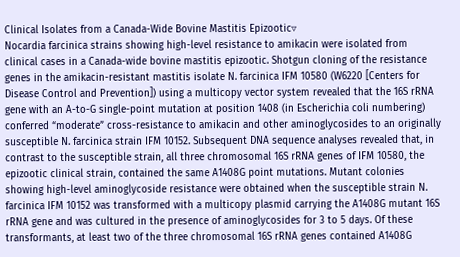Clinical Isolates from a Canada-Wide Bovine Mastitis Epizootic▿
Nocardia farcinica strains showing high-level resistance to amikacin were isolated from clinical cases in a Canada-wide bovine mastitis epizootic. Shotgun cloning of the resistance genes in the amikacin-resistant mastitis isolate N. farcinica IFM 10580 (W6220 [Centers for Disease Control and Prevention]) using a multicopy vector system revealed that the 16S rRNA gene with an A-to-G single-point mutation at position 1408 (in Escherichia coli numbering) conferred “moderate” cross-resistance to amikacin and other aminoglycosides to an originally susceptible N. farcinica strain IFM 10152. Subsequent DNA sequence analyses revealed that, in contrast to the susceptible strain, all three chromosomal 16S rRNA genes of IFM 10580, the epizootic clinical strain, contained the same A1408G point mutations. Mutant colonies showing high-level aminoglycoside resistance were obtained when the susceptible strain N. farcinica IFM 10152 was transformed with a multicopy plasmid carrying the A1408G mutant 16S rRNA gene and was cultured in the presence of aminoglycosides for 3 to 5 days. Of these transformants, at least two of the three chromosomal 16S rRNA genes contained A1408G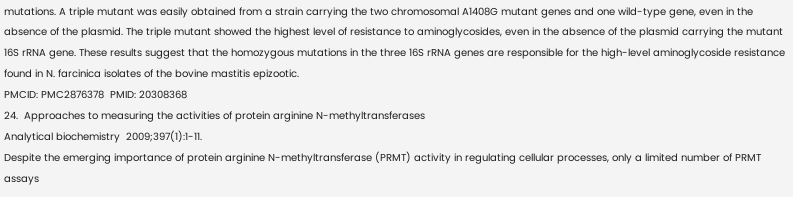mutations. A triple mutant was easily obtained from a strain carrying the two chromosomal A1408G mutant genes and one wild-type gene, even in the absence of the plasmid. The triple mutant showed the highest level of resistance to aminoglycosides, even in the absence of the plasmid carrying the mutant 16S rRNA gene. These results suggest that the homozygous mutations in the three 16S rRNA genes are responsible for the high-level aminoglycoside resistance found in N. farcinica isolates of the bovine mastitis epizootic.
PMCID: PMC2876378  PMID: 20308368
24.  Approaches to measuring the activities of protein arginine N-methyltransferases
Analytical biochemistry  2009;397(1):1-11.
Despite the emerging importance of protein arginine N-methyltransferase (PRMT) activity in regulating cellular processes, only a limited number of PRMT assays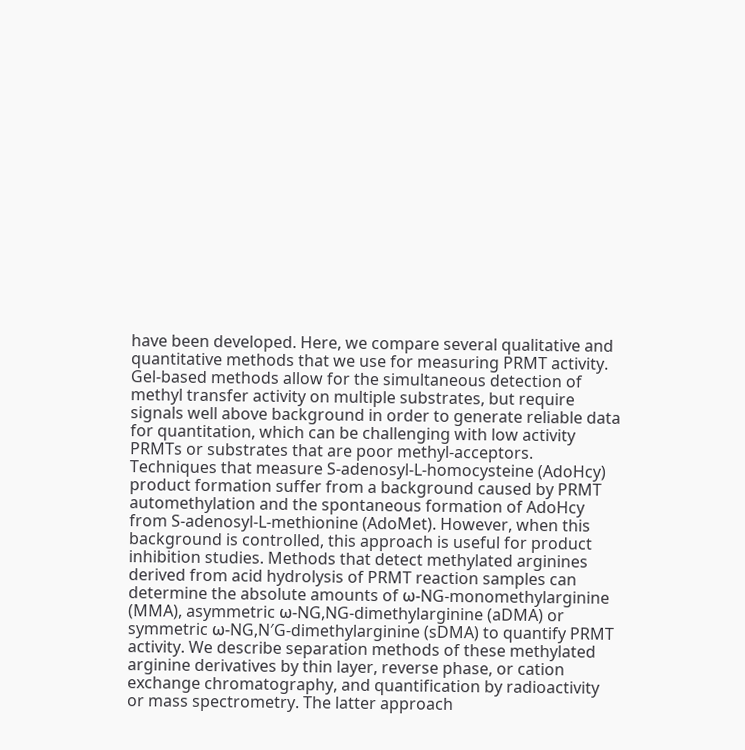have been developed. Here, we compare several qualitative and quantitative methods that we use for measuring PRMT activity. Gel-based methods allow for the simultaneous detection of methyl transfer activity on multiple substrates, but require signals well above background in order to generate reliable data for quantitation, which can be challenging with low activity PRMTs or substrates that are poor methyl-acceptors. Techniques that measure S-adenosyl-L-homocysteine (AdoHcy) product formation suffer from a background caused by PRMT automethylation and the spontaneous formation of AdoHcy from S-adenosyl-L-methionine (AdoMet). However, when this background is controlled, this approach is useful for product inhibition studies. Methods that detect methylated arginines derived from acid hydrolysis of PRMT reaction samples can determine the absolute amounts of ω-NG-monomethylarginine (MMA), asymmetric ω-NG,NG-dimethylarginine (aDMA) or symmetric ω-NG,N′G-dimethylarginine (sDMA) to quantify PRMT activity. We describe separation methods of these methylated arginine derivatives by thin layer, reverse phase, or cation exchange chromatography, and quantification by radioactivity or mass spectrometry. The latter approach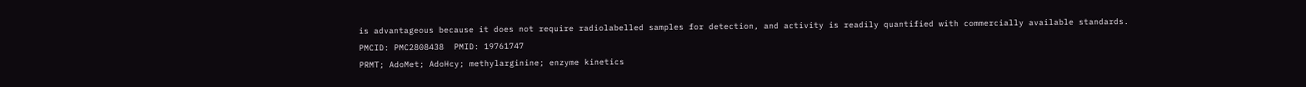is advantageous because it does not require radiolabelled samples for detection, and activity is readily quantified with commercially available standards.
PMCID: PMC2808438  PMID: 19761747
PRMT; AdoMet; AdoHcy; methylarginine; enzyme kinetics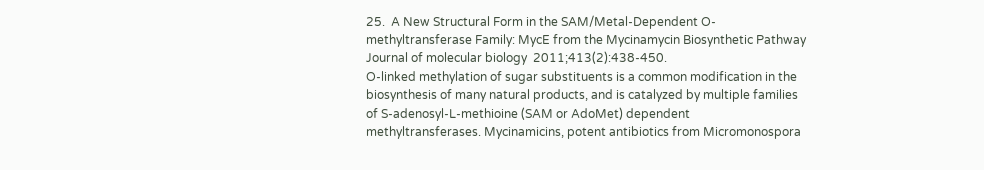25.  A New Structural Form in the SAM/Metal-Dependent O-methyltransferase Family: MycE from the Mycinamycin Biosynthetic Pathway
Journal of molecular biology  2011;413(2):438-450.
O-linked methylation of sugar substituents is a common modification in the biosynthesis of many natural products, and is catalyzed by multiple families of S-adenosyl-L-methioine (SAM or AdoMet) dependent methyltransferases. Mycinamicins, potent antibiotics from Micromonospora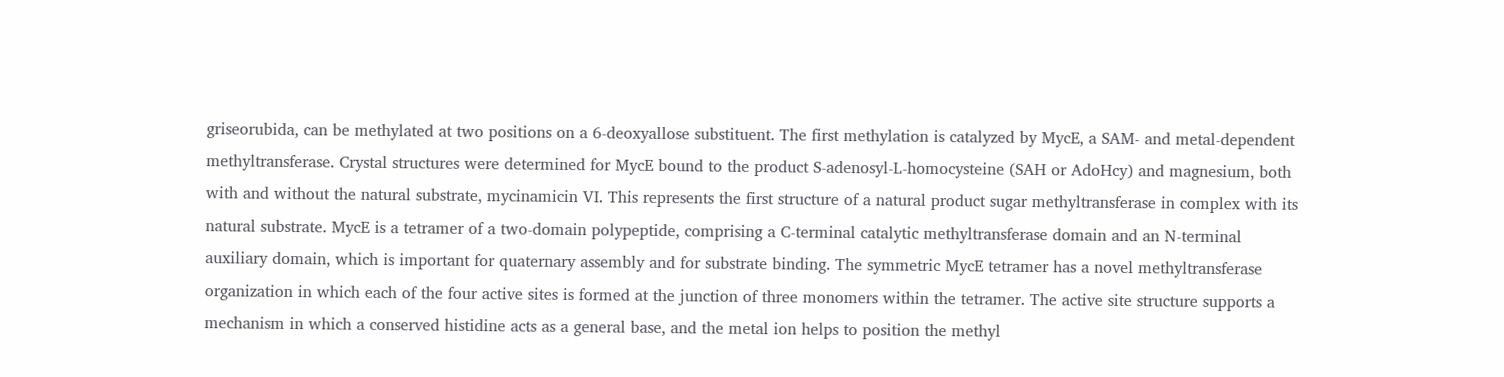griseorubida, can be methylated at two positions on a 6-deoxyallose substituent. The first methylation is catalyzed by MycE, a SAM- and metal-dependent methyltransferase. Crystal structures were determined for MycE bound to the product S-adenosyl-L-homocysteine (SAH or AdoHcy) and magnesium, both with and without the natural substrate, mycinamicin VI. This represents the first structure of a natural product sugar methyltransferase in complex with its natural substrate. MycE is a tetramer of a two-domain polypeptide, comprising a C-terminal catalytic methyltransferase domain and an N-terminal auxiliary domain, which is important for quaternary assembly and for substrate binding. The symmetric MycE tetramer has a novel methyltransferase organization in which each of the four active sites is formed at the junction of three monomers within the tetramer. The active site structure supports a mechanism in which a conserved histidine acts as a general base, and the metal ion helps to position the methyl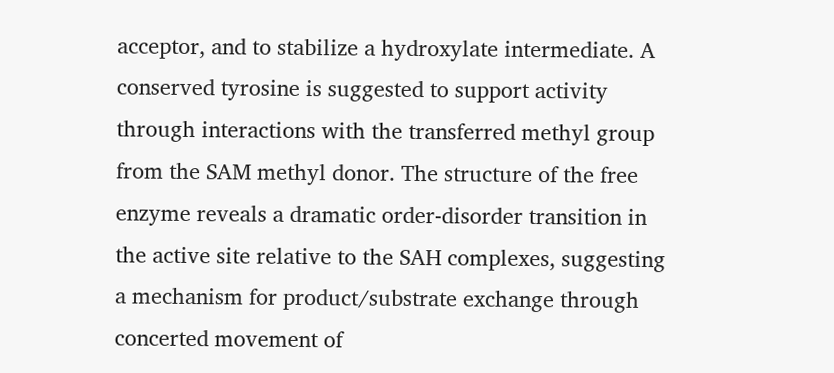acceptor, and to stabilize a hydroxylate intermediate. A conserved tyrosine is suggested to support activity through interactions with the transferred methyl group from the SAM methyl donor. The structure of the free enzyme reveals a dramatic order-disorder transition in the active site relative to the SAH complexes, suggesting a mechanism for product/substrate exchange through concerted movement of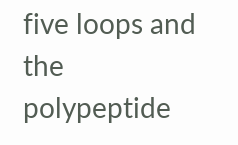five loops and the polypeptide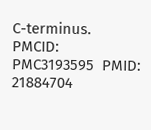C-terminus.
PMCID: PMC3193595  PMID: 21884704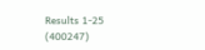Results 1-25 (400247)